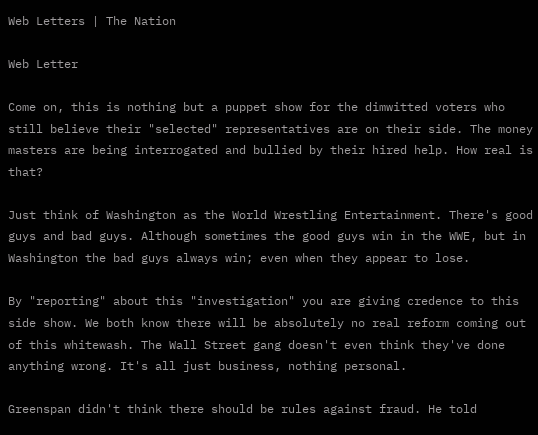Web Letters | The Nation

Web Letter

Come on, this is nothing but a puppet show for the dimwitted voters who still believe their "selected" representatives are on their side. The money masters are being interrogated and bullied by their hired help. How real is that?

Just think of Washington as the World Wrestling Entertainment. There's good guys and bad guys. Although sometimes the good guys win in the WWE, but in Washington the bad guys always win; even when they appear to lose.

By "reporting" about this "investigation" you are giving credence to this side show. We both know there will be absolutely no real reform coming out of this whitewash. The Wall Street gang doesn't even think they've done anything wrong. It's all just business, nothing personal.

Greenspan didn't think there should be rules against fraud. He told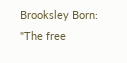Brooksley Born: "The free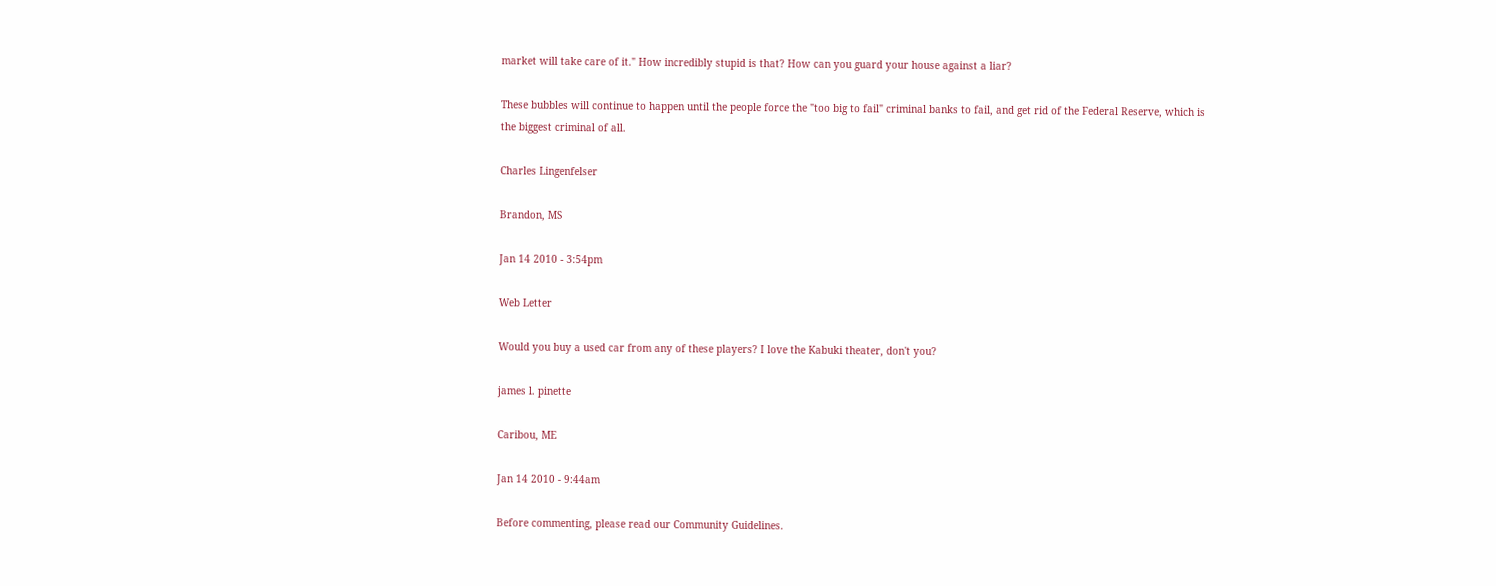market will take care of it." How incredibly stupid is that? How can you guard your house against a liar?

These bubbles will continue to happen until the people force the "too big to fail" criminal banks to fail, and get rid of the Federal Reserve, which is the biggest criminal of all.

Charles Lingenfelser

Brandon, MS

Jan 14 2010 - 3:54pm

Web Letter

Would you buy a used car from any of these players? I love the Kabuki theater, don't you?

james l. pinette

Caribou, ME

Jan 14 2010 - 9:44am

Before commenting, please read our Community Guidelines.